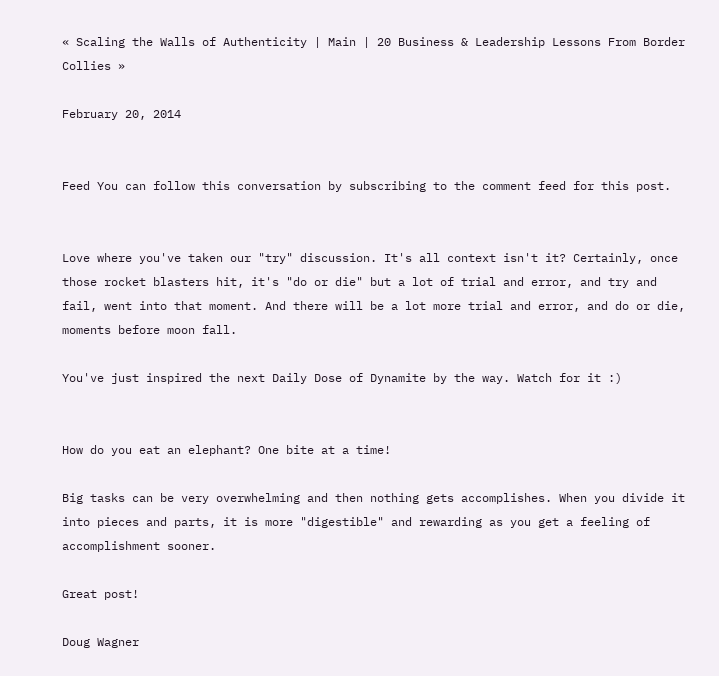« Scaling the Walls of Authenticity | Main | 20 Business & Leadership Lessons From Border Collies »

February 20, 2014


Feed You can follow this conversation by subscribing to the comment feed for this post.


Love where you've taken our "try" discussion. It's all context isn't it? Certainly, once those rocket blasters hit, it's "do or die" but a lot of trial and error, and try and fail, went into that moment. And there will be a lot more trial and error, and do or die, moments before moon fall.

You've just inspired the next Daily Dose of Dynamite by the way. Watch for it :)


How do you eat an elephant? One bite at a time!

Big tasks can be very overwhelming and then nothing gets accomplishes. When you divide it into pieces and parts, it is more "digestible" and rewarding as you get a feeling of accomplishment sooner.

Great post!

Doug Wagner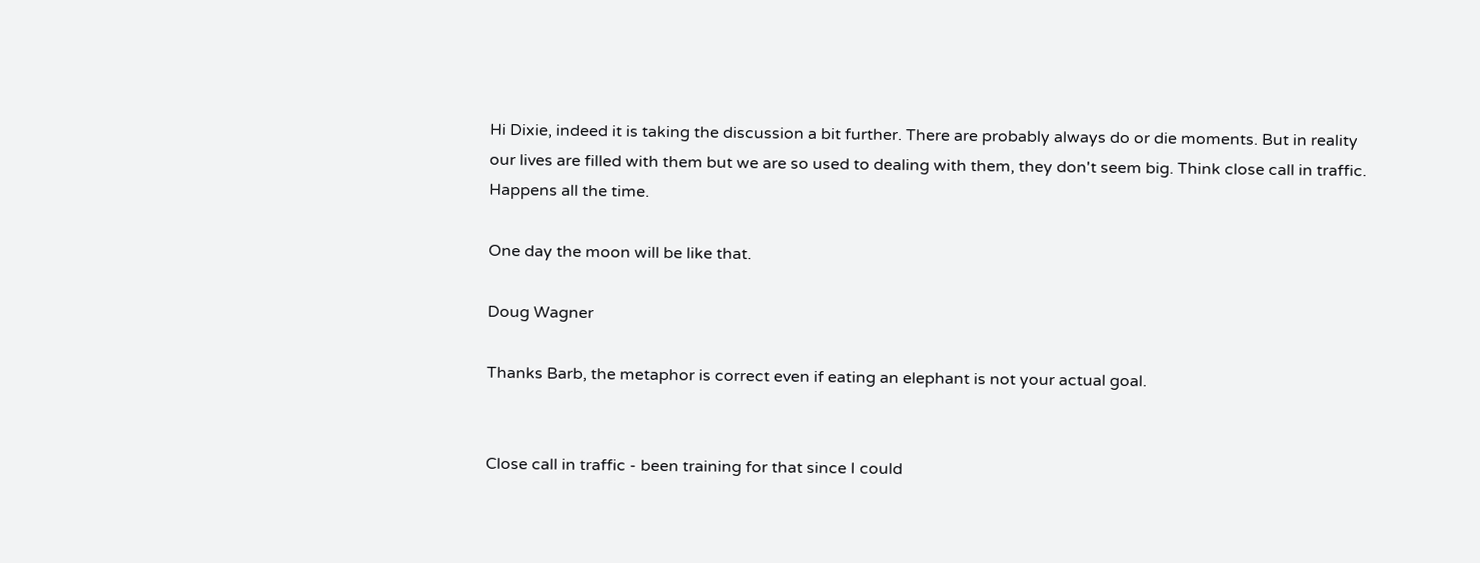Hi Dixie, indeed it is taking the discussion a bit further. There are probably always do or die moments. But in reality our lives are filled with them but we are so used to dealing with them, they don't seem big. Think close call in traffic. Happens all the time.

One day the moon will be like that.

Doug Wagner

Thanks Barb, the metaphor is correct even if eating an elephant is not your actual goal.


Close call in traffic - been training for that since I could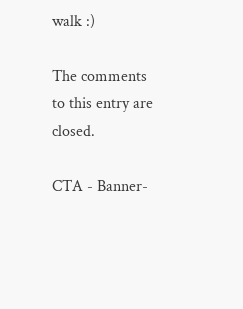walk :)

The comments to this entry are closed.

CTA - Banner-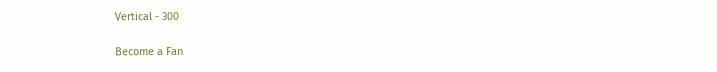Vertical - 300

Become a Fan